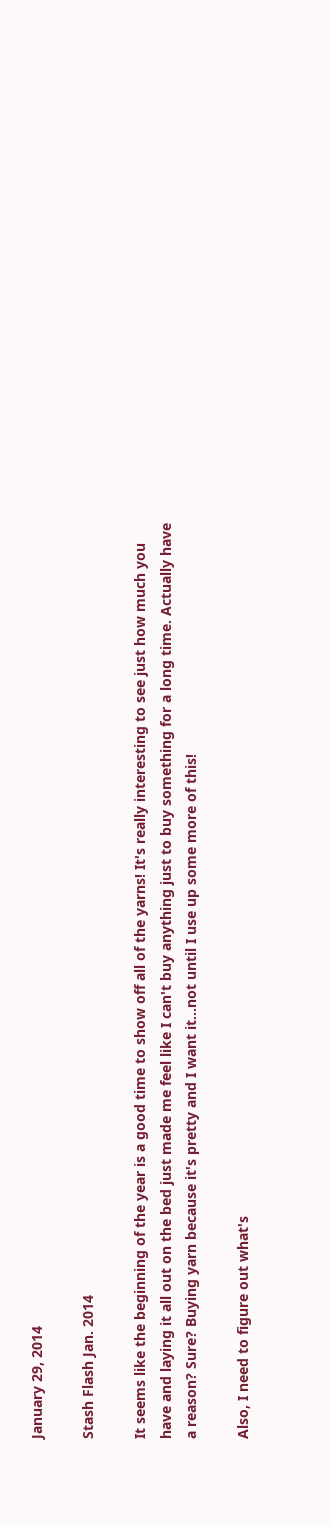January 29, 2014

Stash Flash Jan. 2014

It seems like the beginning of the year is a good time to show off all of the yarns! It's really interesting to see just how much you have and laying it all out on the bed just made me feel like I can't buy anything just to buy something for a long time. Actually have a reason? Sure? Buying yarn because it's pretty and I want it...not until I use up some more of this!

Also, I need to figure out what's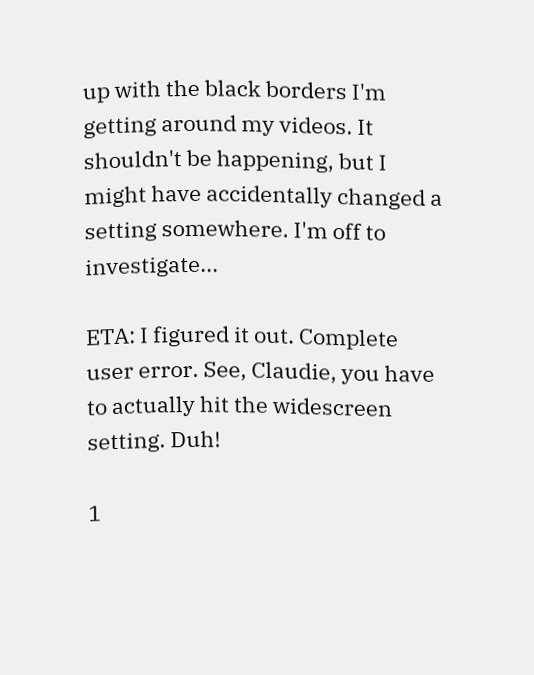up with the black borders I'm getting around my videos. It shouldn't be happening, but I might have accidentally changed a setting somewhere. I'm off to investigate...

ETA: I figured it out. Complete user error. See, Claudie, you have to actually hit the widescreen setting. Duh!

1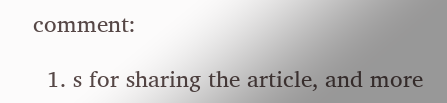comment:

  1. s for sharing the article, and more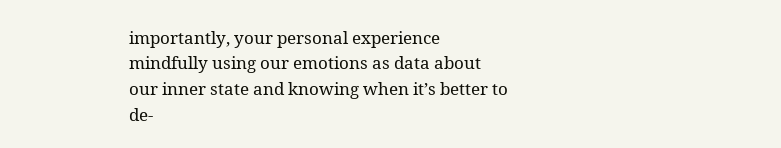importantly, your personal experience mindfully using our emotions as data about our inner state and knowing when it’s better to de-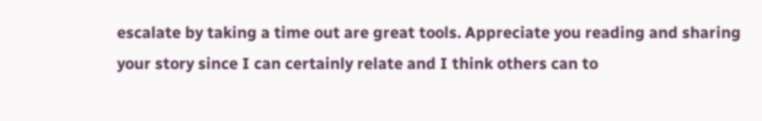escalate by taking a time out are great tools. Appreciate you reading and sharing your story since I can certainly relate and I think others can to